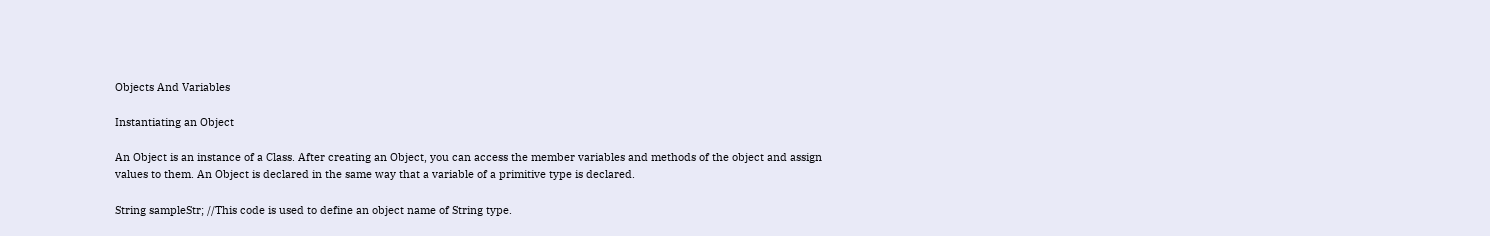Objects And Variables

Instantiating an Object

An Object is an instance of a Class. After creating an Object, you can access the member variables and methods of the object and assign values to them. An Object is declared in the same way that a variable of a primitive type is declared.

String sampleStr; //This code is used to define an object name of String type.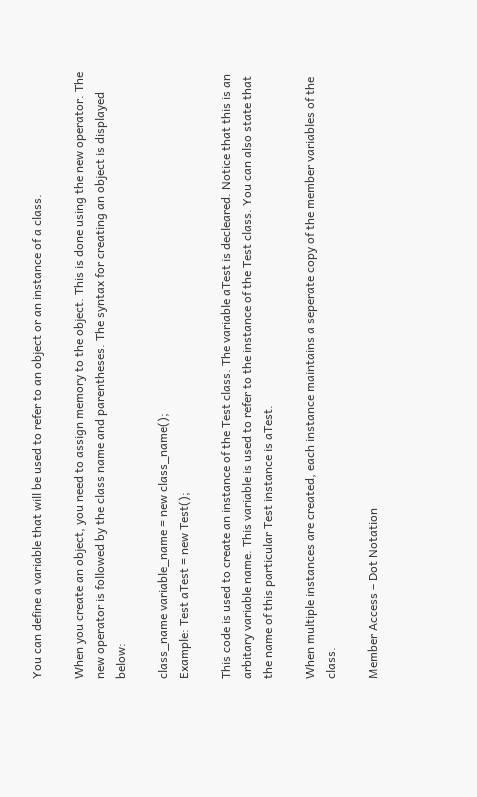You can define a variable that will be used to refer to an object or an instance of a class.

When you create an object, you need to assign memory to the object. This is done using the new operator. The new operator is followed by the class name and parentheses. The syntax for creating an object is displayed below:

class_name variable_name = new class_name();
Example: Test aTest = new Test();

This code is used to create an instance of the Test class. The variable aTest is decleared. Notice that this is an arbitary variable name. This variable is used to refer to the instance of the Test class. You can also state that the name of this particular Test instance is aTest.

When multiple instances are created, each instance maintains a seperate copy of the member variables of the class.

Member Access – Dot Notation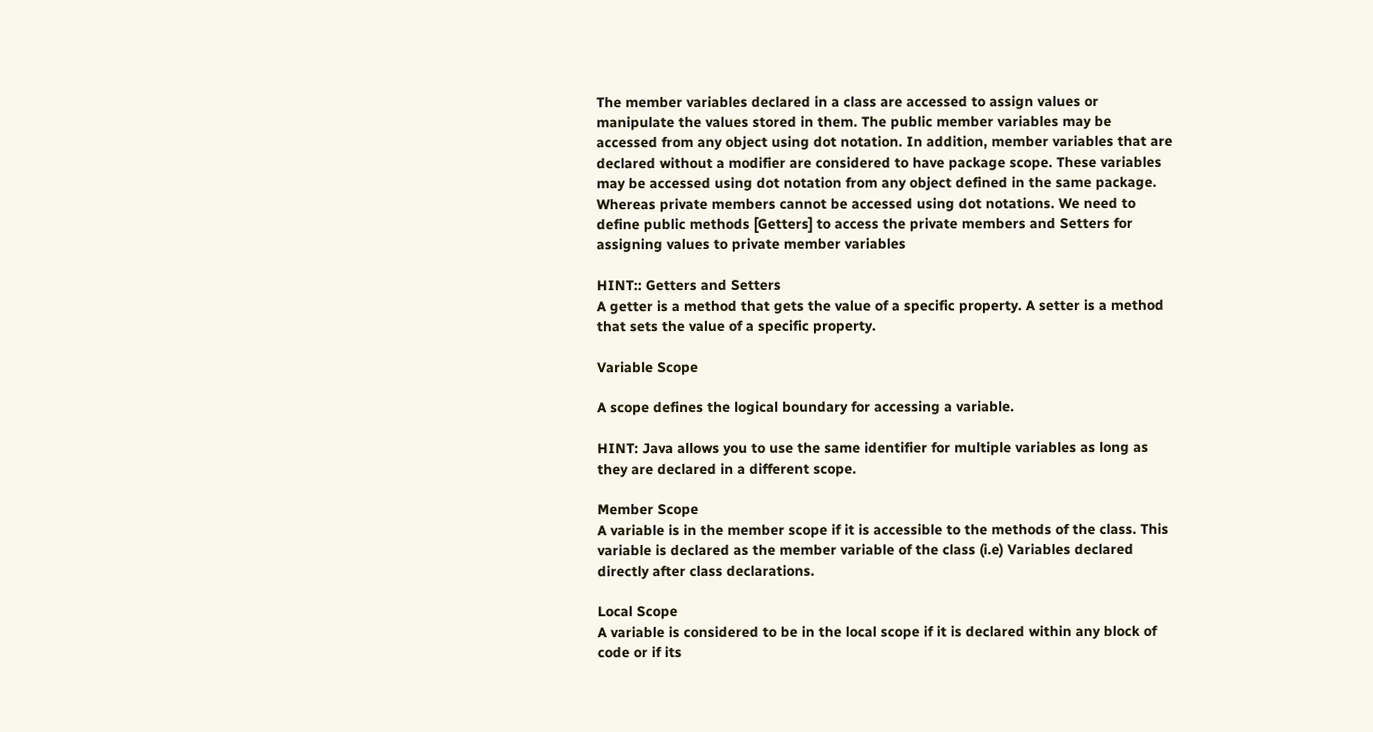The member variables declared in a class are accessed to assign values or manipulate the values stored in them. The public member variables may be accessed from any object using dot notation. In addition, member variables that are declared without a modifier are considered to have package scope. These variables may be accessed using dot notation from any object defined in the same package. Whereas private members cannot be accessed using dot notations. We need to define public methods [Getters] to access the private members and Setters for assigning values to private member variables

HINT:: Getters and Setters
A getter is a method that gets the value of a specific property. A setter is a method that sets the value of a specific property.

Variable Scope

A scope defines the logical boundary for accessing a variable.

HINT: Java allows you to use the same identifier for multiple variables as long as they are declared in a different scope.

Member Scope
A variable is in the member scope if it is accessible to the methods of the class. This variable is declared as the member variable of the class (i.e) Variables declared directly after class declarations.

Local Scope
A variable is considered to be in the local scope if it is declared within any block of code or if its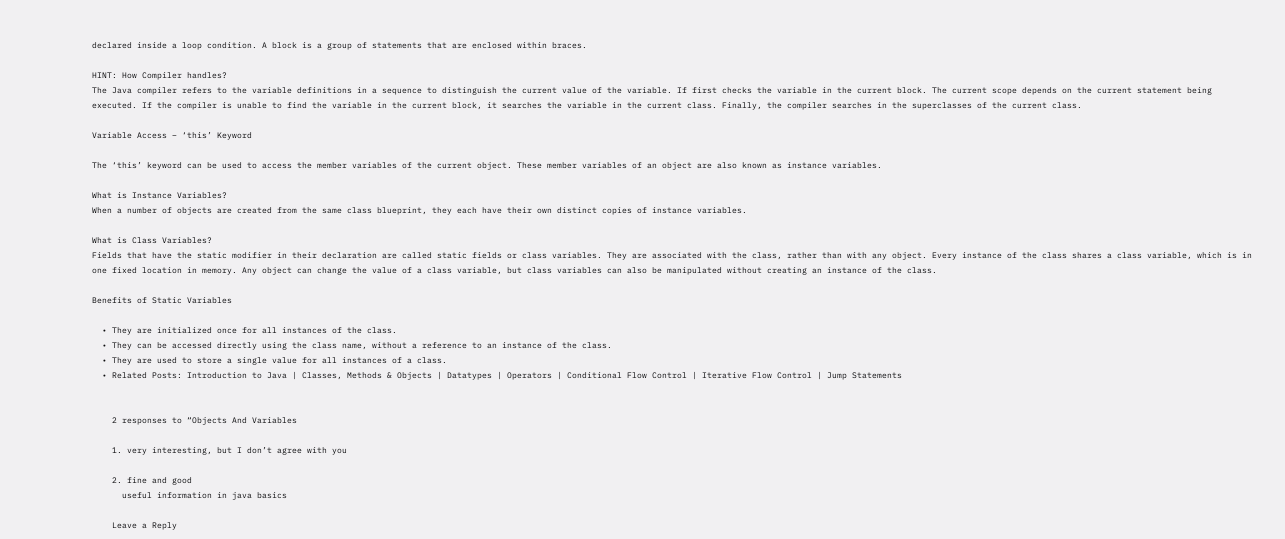declared inside a loop condition. A block is a group of statements that are enclosed within braces.

HINT: How Compiler handles?
The Java compiler refers to the variable definitions in a sequence to distinguish the current value of the variable. If first checks the variable in the current block. The current scope depends on the current statement being executed. If the compiler is unable to find the variable in the current block, it searches the variable in the current class. Finally, the compiler searches in the superclasses of the current class.

Variable Access – ‘this’ Keyword

The ‘this’ keyword can be used to access the member variables of the current object. These member variables of an object are also known as instance variables.

What is Instance Variables?
When a number of objects are created from the same class blueprint, they each have their own distinct copies of instance variables.

What is Class Variables?
Fields that have the static modifier in their declaration are called static fields or class variables. They are associated with the class, rather than with any object. Every instance of the class shares a class variable, which is in one fixed location in memory. Any object can change the value of a class variable, but class variables can also be manipulated without creating an instance of the class.

Benefits of Static Variables

  • They are initialized once for all instances of the class.
  • They can be accessed directly using the class name, without a reference to an instance of the class.
  • They are used to store a single value for all instances of a class.
  • Related Posts: Introduction to Java | Classes, Methods & Objects | Datatypes | Operators | Conditional Flow Control | Iterative Flow Control | Jump Statements


    2 responses to “Objects And Variables

    1. very interesting, but I don’t agree with you

    2. fine and good
      useful information in java basics

    Leave a Reply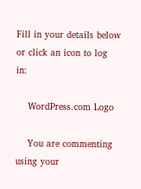Fill in your details below or click an icon to log in:

    WordPress.com Logo

    You are commenting using your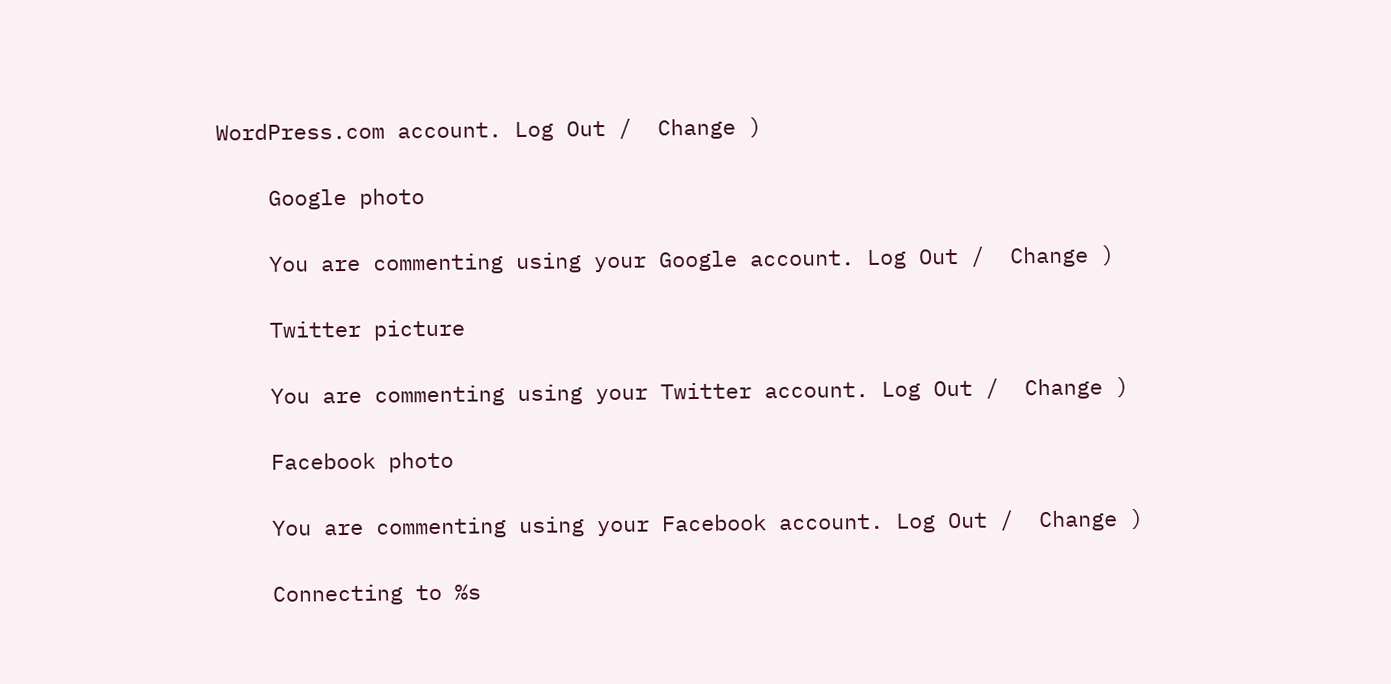WordPress.com account. Log Out /  Change )

    Google photo

    You are commenting using your Google account. Log Out /  Change )

    Twitter picture

    You are commenting using your Twitter account. Log Out /  Change )

    Facebook photo

    You are commenting using your Facebook account. Log Out /  Change )

    Connecting to %s